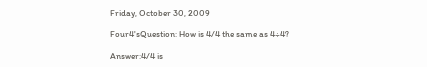Friday, October 30, 2009

Four4'sQuestion: How is 4/4 the same as 4÷4?

Answer:4/4 is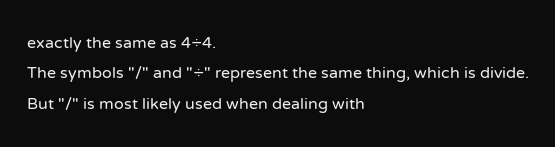exactly the same as 4÷4.
The symbols "/" and "÷" represent the same thing, which is divide.
But "/" is most likely used when dealing with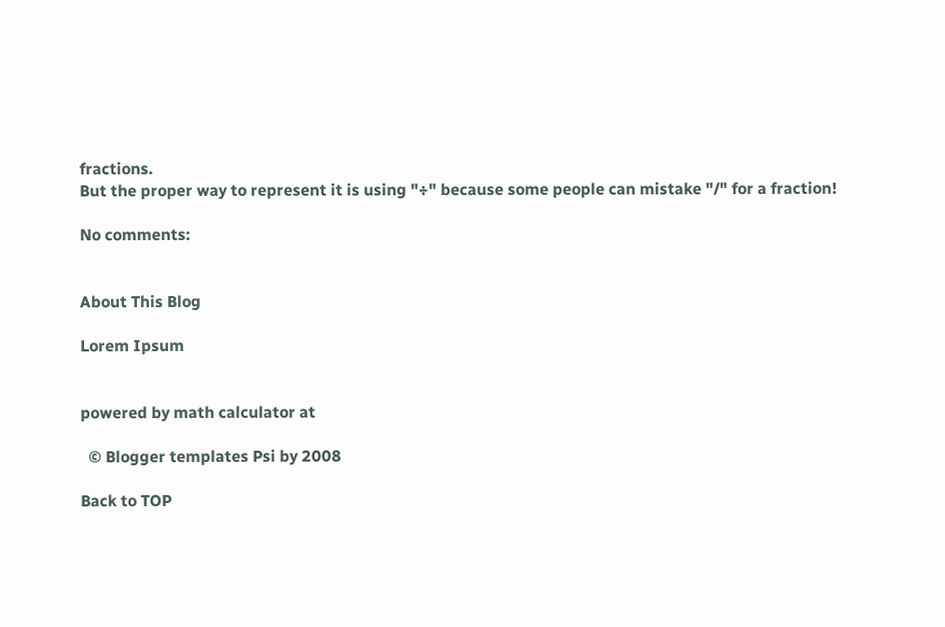fractions.
But the proper way to represent it is using "÷" because some people can mistake "/" for a fraction!

No comments:


About This Blog

Lorem Ipsum


powered by math calculator at

  © Blogger templates Psi by 2008

Back to TOP